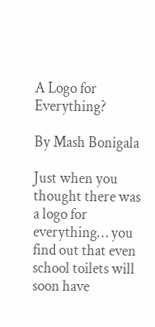A Logo for Everything?

By Mash Bonigala

Just when you thought there was a logo for everything… you find out that even school toilets will soon have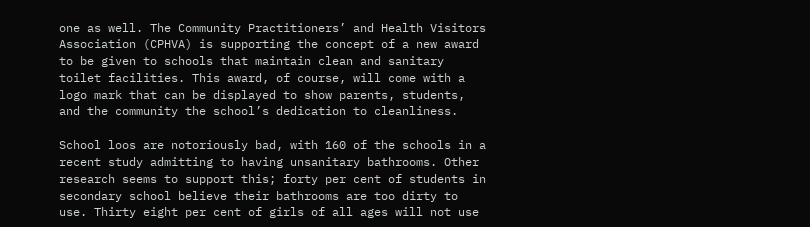one as well. The Community Practitioners’ and Health Visitors Association (CPHVA) is supporting the concept of a new award to be given to schools that maintain clean and sanitary toilet facilities. This award, of course, will come with a logo mark that can be displayed to show parents, students, and the community the school’s dedication to cleanliness.

School loos are notoriously bad, with 160 of the schools in a recent study admitting to having unsanitary bathrooms. Other research seems to support this; forty per cent of students in secondary school believe their bathrooms are too dirty to use. Thirty eight per cent of girls of all ages will not use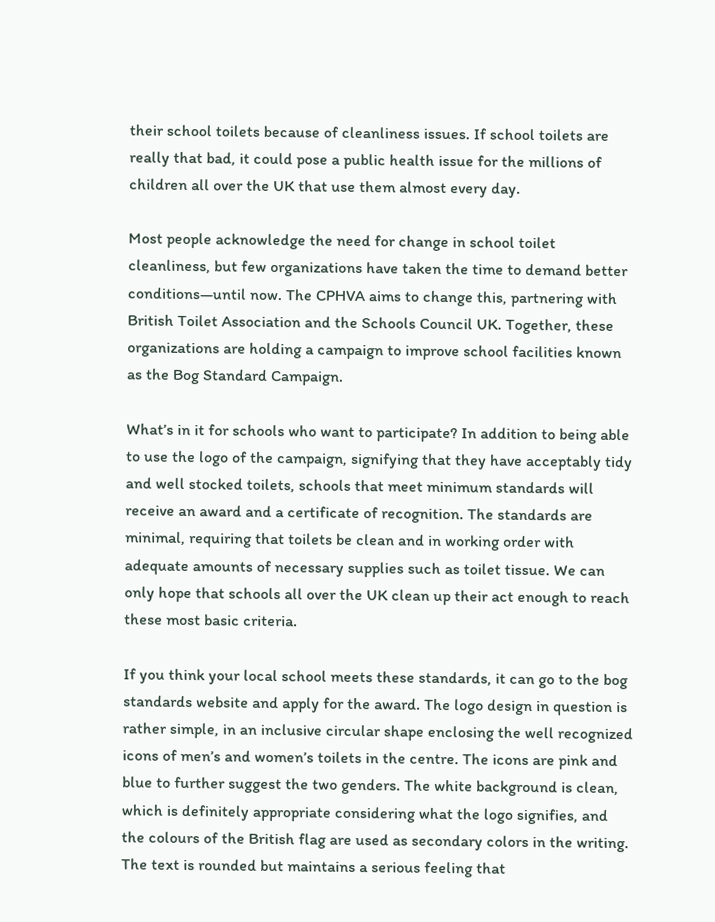their school toilets because of cleanliness issues. If school toilets are really that bad, it could pose a public health issue for the millions of children all over the UK that use them almost every day.

Most people acknowledge the need for change in school toilet cleanliness, but few organizations have taken the time to demand better conditions—until now. The CPHVA aims to change this, partnering with British Toilet Association and the Schools Council UK. Together, these organizations are holding a campaign to improve school facilities known as the Bog Standard Campaign.

What’s in it for schools who want to participate? In addition to being able to use the logo of the campaign, signifying that they have acceptably tidy and well stocked toilets, schools that meet minimum standards will receive an award and a certificate of recognition. The standards are minimal, requiring that toilets be clean and in working order with adequate amounts of necessary supplies such as toilet tissue. We can only hope that schools all over the UK clean up their act enough to reach these most basic criteria.

If you think your local school meets these standards, it can go to the bog standards website and apply for the award. The logo design in question is rather simple, in an inclusive circular shape enclosing the well recognized icons of men’s and women’s toilets in the centre. The icons are pink and blue to further suggest the two genders. The white background is clean, which is definitely appropriate considering what the logo signifies, and the colours of the British flag are used as secondary colors in the writing. The text is rounded but maintains a serious feeling that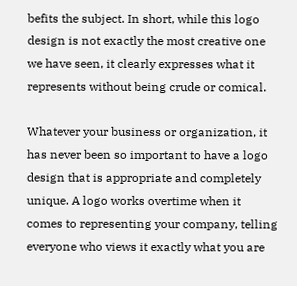befits the subject. In short, while this logo design is not exactly the most creative one we have seen, it clearly expresses what it represents without being crude or comical.

Whatever your business or organization, it has never been so important to have a logo design that is appropriate and completely unique. A logo works overtime when it comes to representing your company, telling everyone who views it exactly what you are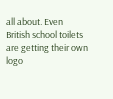all about. Even British school toilets are getting their own logo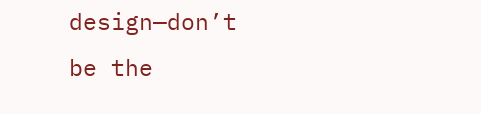design—don’t be the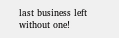last business left without one!